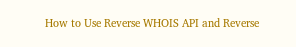How to Use Reverse WHOIS API and Reverse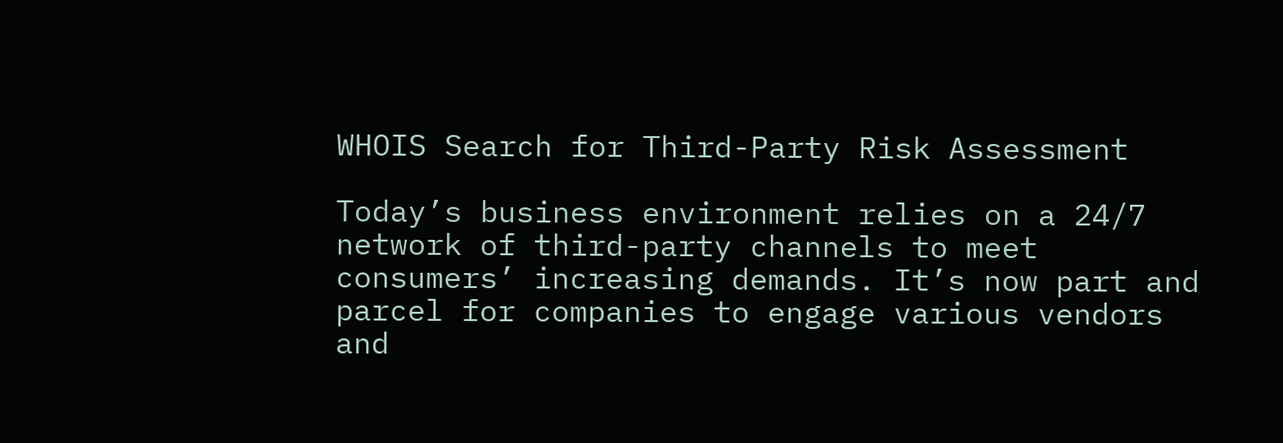WHOIS Search for Third-Party Risk Assessment

Today’s business environment relies on a 24/7 network of third-party channels to meet consumers’ increasing demands. It’s now part and parcel for companies to engage various vendors and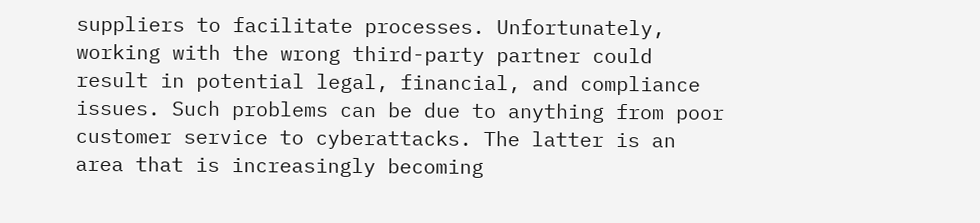suppliers to facilitate processes. Unfortunately, working with the wrong third-party partner could result in potential legal, financial, and compliance issues. Such problems can be due to anything from poor customer service to cyberattacks. The latter is an area that is increasingly becoming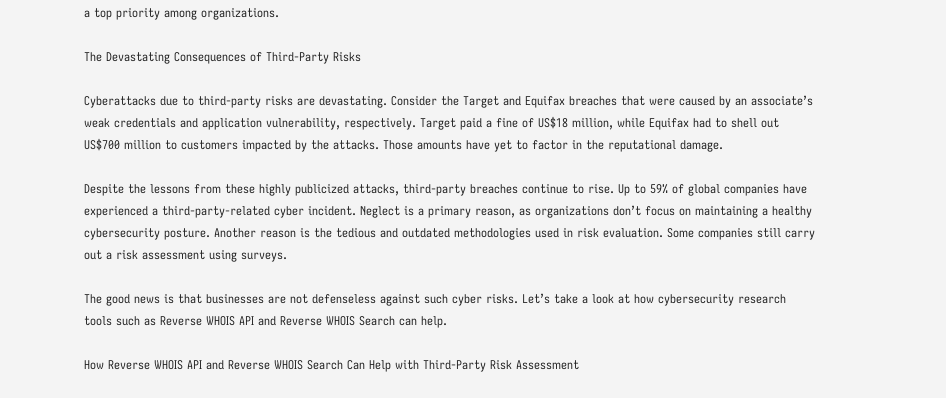a top priority among organizations.

The Devastating Consequences of Third-Party Risks

Cyberattacks due to third-party risks are devastating. Consider the Target and Equifax breaches that were caused by an associate’s weak credentials and application vulnerability, respectively. Target paid a fine of US$18 million, while Equifax had to shell out US$700 million to customers impacted by the attacks. Those amounts have yet to factor in the reputational damage.

Despite the lessons from these highly publicized attacks, third-party breaches continue to rise. Up to 59% of global companies have experienced a third-party-related cyber incident. Neglect is a primary reason, as organizations don’t focus on maintaining a healthy cybersecurity posture. Another reason is the tedious and outdated methodologies used in risk evaluation. Some companies still carry out a risk assessment using surveys.

The good news is that businesses are not defenseless against such cyber risks. Let’s take a look at how cybersecurity research tools such as Reverse WHOIS API and Reverse WHOIS Search can help.

How Reverse WHOIS API and Reverse WHOIS Search Can Help with Third-Party Risk Assessment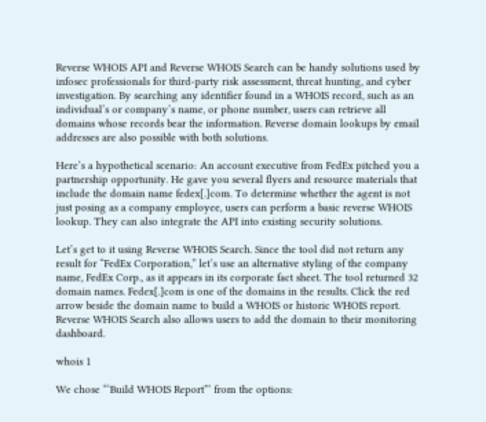Reverse WHOIS API and Reverse WHOIS Search can be handy solutions used by infosec professionals for third-party risk assessment, threat hunting, and cyber investigation. By searching any identifier found in a WHOIS record, such as an individual’s or company’s name, or phone number, users can retrieve all domains whose records bear the information. Reverse domain lookups by email addresses are also possible with both solutions.

Here’s a hypothetical scenario: An account executive from FedEx pitched you a partnership opportunity. He gave you several flyers and resource materials that include the domain name fedex[.]com. To determine whether the agent is not just posing as a company employee, users can perform a basic reverse WHOIS lookup. They can also integrate the API into existing security solutions.

Let’s get to it using Reverse WHOIS Search. Since the tool did not return any result for “FedEx Corporation,” let’s use an alternative styling of the company name, FedEx Corp., as it appears in its corporate fact sheet. The tool returned 32 domain names. Fedex[.]com is one of the domains in the results. Click the red arrow beside the domain name to build a WHOIS or historic WHOIS report. Reverse WHOIS Search also allows users to add the domain to their monitoring dashboard.

whois 1

We chose “‘Build WHOIS Report”’ from the options: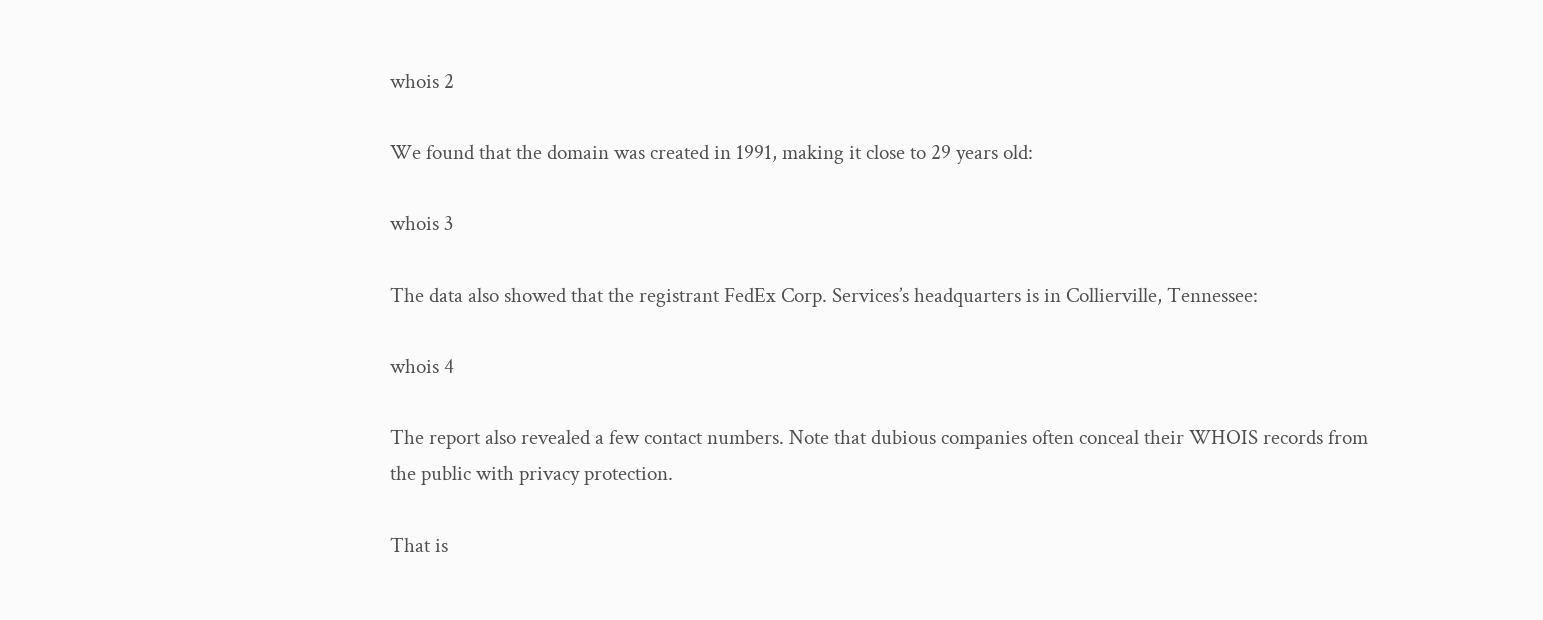whois 2

We found that the domain was created in 1991, making it close to 29 years old:

whois 3

The data also showed that the registrant FedEx Corp. Services’s headquarters is in Collierville, Tennessee:

whois 4

The report also revealed a few contact numbers. Note that dubious companies often conceal their WHOIS records from the public with privacy protection.

That is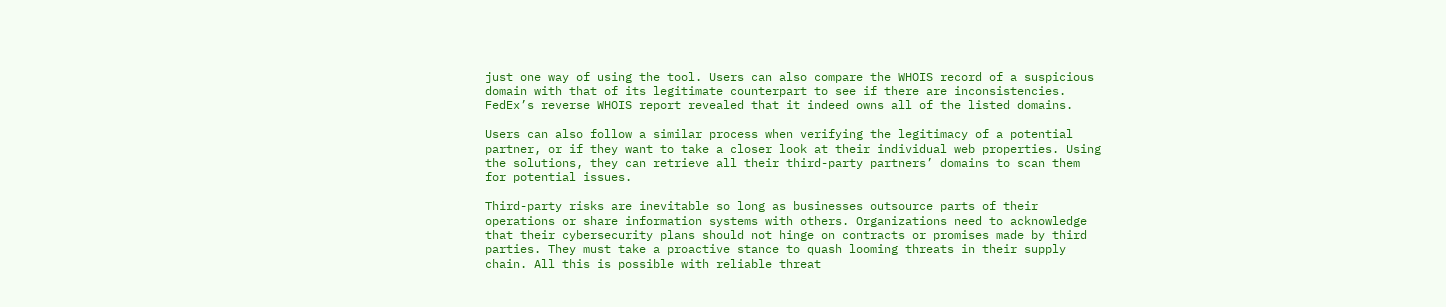just one way of using the tool. Users can also compare the WHOIS record of a suspicious domain with that of its legitimate counterpart to see if there are inconsistencies. FedEx’s reverse WHOIS report revealed that it indeed owns all of the listed domains.

Users can also follow a similar process when verifying the legitimacy of a potential partner, or if they want to take a closer look at their individual web properties. Using the solutions, they can retrieve all their third-party partners’ domains to scan them for potential issues.

Third-party risks are inevitable so long as businesses outsource parts of their operations or share information systems with others. Organizations need to acknowledge that their cybersecurity plans should not hinge on contracts or promises made by third parties. They must take a proactive stance to quash looming threats in their supply chain. All this is possible with reliable threat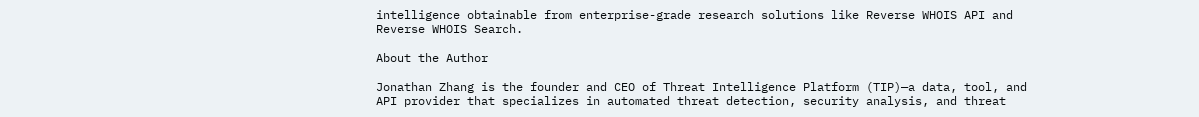intelligence obtainable from enterprise-grade research solutions like Reverse WHOIS API and Reverse WHOIS Search.

About the Author

Jonathan Zhang is the founder and CEO of Threat Intelligence Platform (TIP)—a data, tool, and API provider that specializes in automated threat detection, security analysis, and threat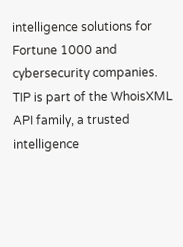intelligence solutions for Fortune 1000 and cybersecurity companies. TIP is part of the WhoisXML API family, a trusted intelligence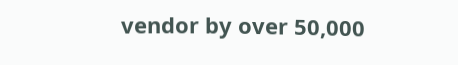vendor by over 50,000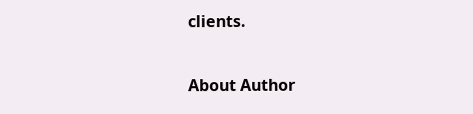clients.

About Author